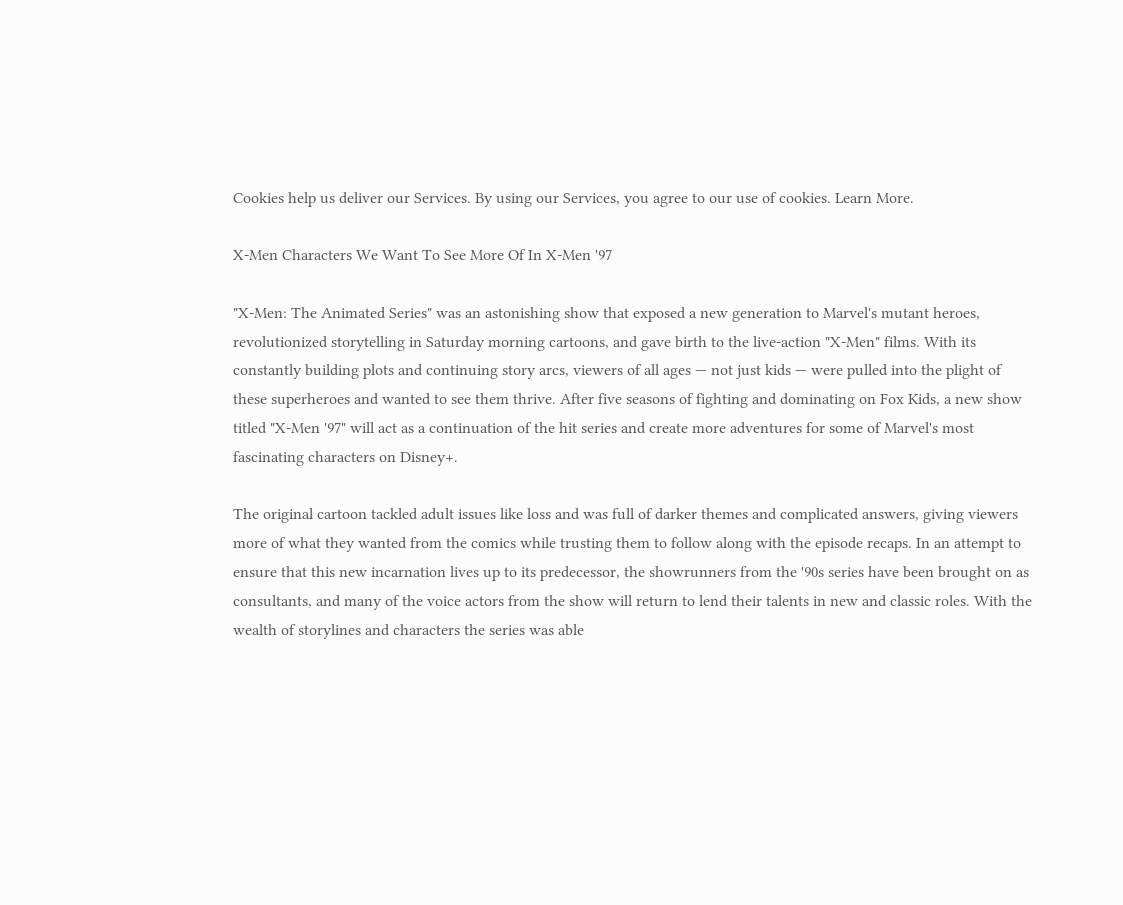Cookies help us deliver our Services. By using our Services, you agree to our use of cookies. Learn More.

X-Men Characters We Want To See More Of In X-Men '97

"X-Men: The Animated Series" was an astonishing show that exposed a new generation to Marvel's mutant heroes, revolutionized storytelling in Saturday morning cartoons, and gave birth to the live-action "X-Men" films. With its constantly building plots and continuing story arcs, viewers of all ages — not just kids — were pulled into the plight of these superheroes and wanted to see them thrive. After five seasons of fighting and dominating on Fox Kids, a new show titled "X-Men '97" will act as a continuation of the hit series and create more adventures for some of Marvel's most fascinating characters on Disney+.

The original cartoon tackled adult issues like loss and was full of darker themes and complicated answers, giving viewers more of what they wanted from the comics while trusting them to follow along with the episode recaps. In an attempt to ensure that this new incarnation lives up to its predecessor, the showrunners from the '90s series have been brought on as consultants, and many of the voice actors from the show will return to lend their talents in new and classic roles. With the wealth of storylines and characters the series was able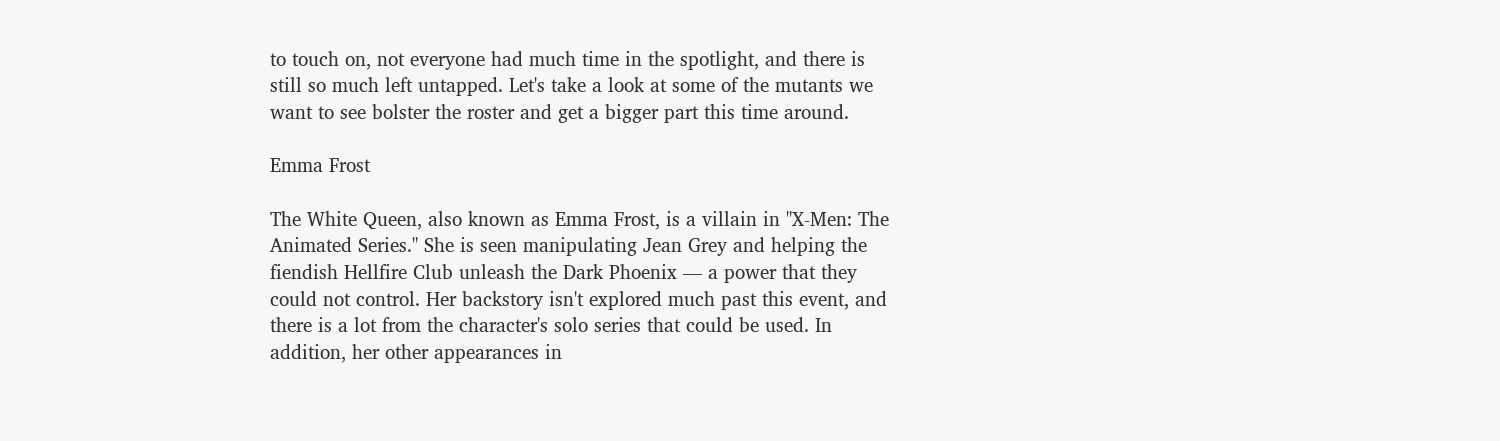to touch on, not everyone had much time in the spotlight, and there is still so much left untapped. Let's take a look at some of the mutants we want to see bolster the roster and get a bigger part this time around.

Emma Frost

The White Queen, also known as Emma Frost, is a villain in "X-Men: The Animated Series." She is seen manipulating Jean Grey and helping the fiendish Hellfire Club unleash the Dark Phoenix — a power that they could not control. Her backstory isn't explored much past this event, and there is a lot from the character's solo series that could be used. In addition, her other appearances in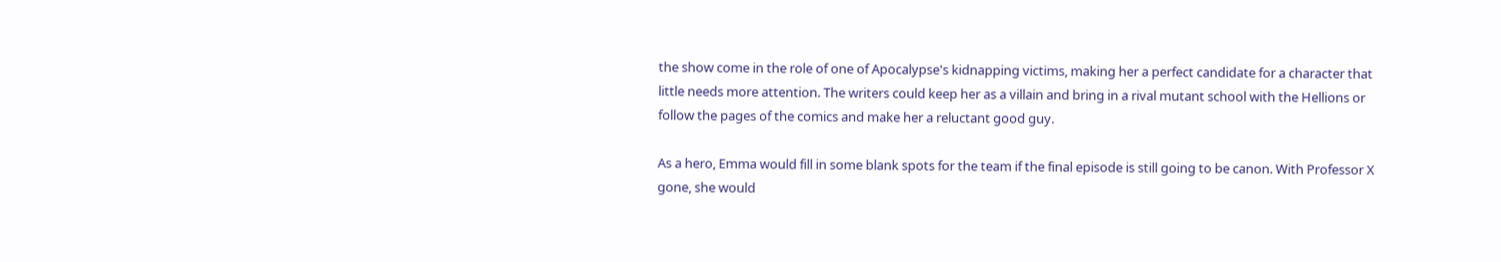the show come in the role of one of Apocalypse's kidnapping victims, making her a perfect candidate for a character that little needs more attention. The writers could keep her as a villain and bring in a rival mutant school with the Hellions or follow the pages of the comics and make her a reluctant good guy.

As a hero, Emma would fill in some blank spots for the team if the final episode is still going to be canon. With Professor X gone, she would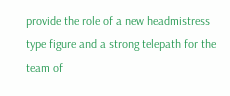provide the role of a new headmistress type figure and a strong telepath for the team of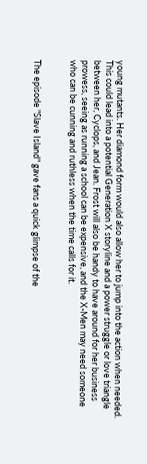young mutants. Her diamond form would also allow her to jump into the action when needed. This could lead into a potential Generation X storyline and a power struggle or love triangle between her, Cyclops, and Jean. Frost will also be handy to have around for her business prowess, seeing as running a school can be expensive, and the X-Men may need someone who can be cunning and ruthless when the time calls for it.


The episode "Slave Island" gave fans a quick glimpse of the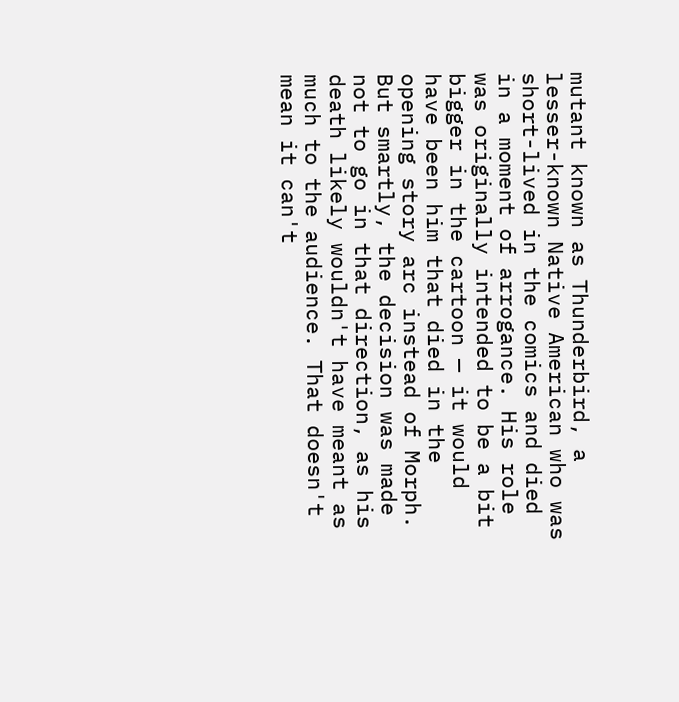mutant known as Thunderbird, a lesser-known Native American who was short-lived in the comics and died in a moment of arrogance. His role was originally intended to be a bit bigger in the cartoon — it would have been him that died in the opening story arc instead of Morph. But smartly, the decision was made not to go in that direction, as his death likely wouldn't have meant as much to the audience. That doesn't mean it can't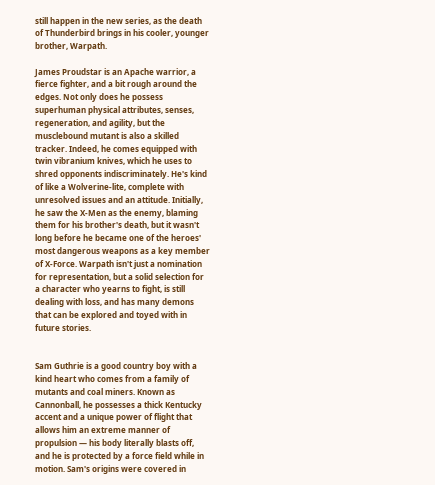still happen in the new series, as the death of Thunderbird brings in his cooler, younger brother, Warpath.

James Proudstar is an Apache warrior, a fierce fighter, and a bit rough around the edges. Not only does he possess superhuman physical attributes, senses, regeneration, and agility, but the musclebound mutant is also a skilled tracker. Indeed, he comes equipped with twin vibranium knives, which he uses to shred opponents indiscriminately. He's kind of like a Wolverine-lite, complete with unresolved issues and an attitude. Initially, he saw the X-Men as the enemy, blaming them for his brother's death, but it wasn't long before he became one of the heroes' most dangerous weapons as a key member of X-Force. Warpath isn't just a nomination for representation, but a solid selection for a character who yearns to fight, is still dealing with loss, and has many demons that can be explored and toyed with in future stories.


Sam Guthrie is a good country boy with a kind heart who comes from a family of mutants and coal miners. Known as Cannonball, he possesses a thick Kentucky accent and a unique power of flight that allows him an extreme manner of propulsion — his body literally blasts off, and he is protected by a force field while in motion. Sam's origins were covered in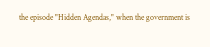the episode "Hidden Agendas," when the government is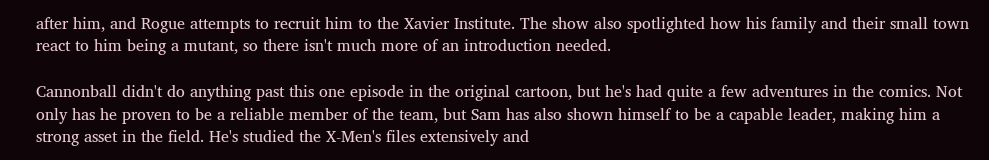after him, and Rogue attempts to recruit him to the Xavier Institute. The show also spotlighted how his family and their small town react to him being a mutant, so there isn't much more of an introduction needed.

Cannonball didn't do anything past this one episode in the original cartoon, but he's had quite a few adventures in the comics. Not only has he proven to be a reliable member of the team, but Sam has also shown himself to be a capable leader, making him a strong asset in the field. He's studied the X-Men's files extensively and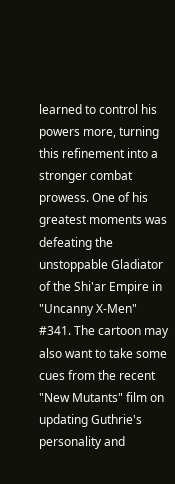learned to control his powers more, turning this refinement into a stronger combat prowess. One of his greatest moments was defeating the unstoppable Gladiator of the Shi'ar Empire in "Uncanny X-Men" #341. The cartoon may also want to take some cues from the recent "New Mutants" film on updating Guthrie's personality and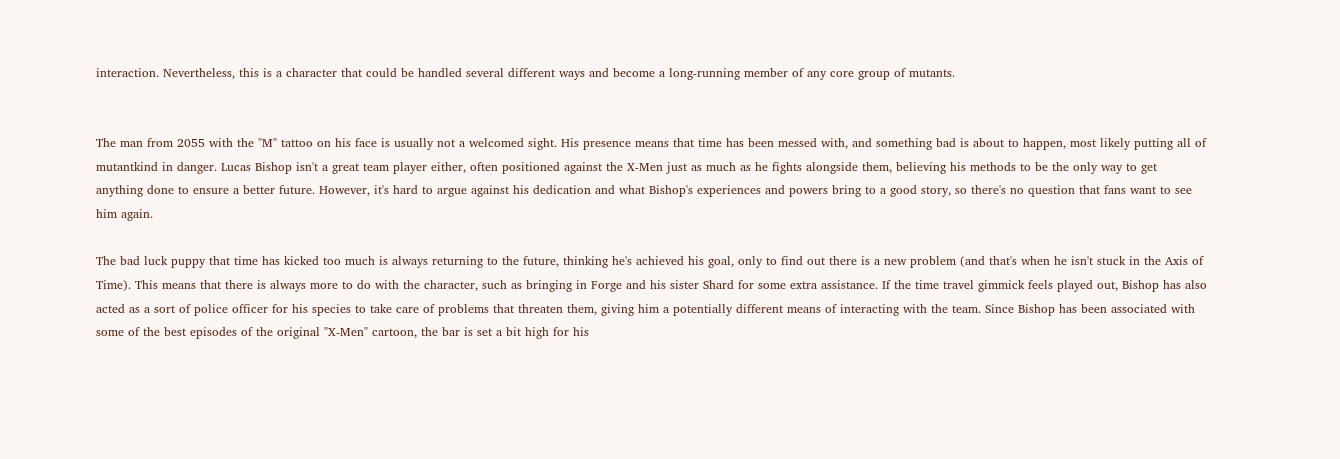interaction. Nevertheless, this is a character that could be handled several different ways and become a long-running member of any core group of mutants.


The man from 2055 with the "M" tattoo on his face is usually not a welcomed sight. His presence means that time has been messed with, and something bad is about to happen, most likely putting all of mutantkind in danger. Lucas Bishop isn't a great team player either, often positioned against the X-Men just as much as he fights alongside them, believing his methods to be the only way to get anything done to ensure a better future. However, it's hard to argue against his dedication and what Bishop's experiences and powers bring to a good story, so there's no question that fans want to see him again.

The bad luck puppy that time has kicked too much is always returning to the future, thinking he's achieved his goal, only to find out there is a new problem (and that's when he isn't stuck in the Axis of Time). This means that there is always more to do with the character, such as bringing in Forge and his sister Shard for some extra assistance. If the time travel gimmick feels played out, Bishop has also acted as a sort of police officer for his species to take care of problems that threaten them, giving him a potentially different means of interacting with the team. Since Bishop has been associated with some of the best episodes of the original "X-Men" cartoon, the bar is set a bit high for his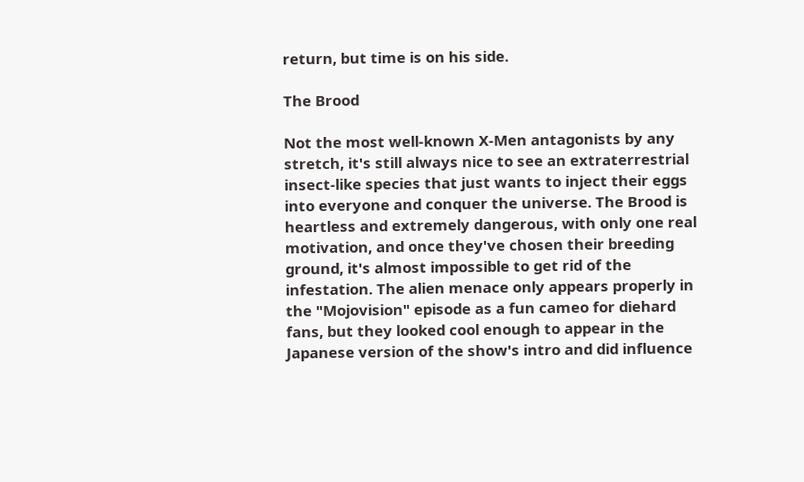return, but time is on his side.

The Brood

Not the most well-known X-Men antagonists by any stretch, it's still always nice to see an extraterrestrial insect-like species that just wants to inject their eggs into everyone and conquer the universe. The Brood is heartless and extremely dangerous, with only one real motivation, and once they've chosen their breeding ground, it's almost impossible to get rid of the infestation. The alien menace only appears properly in the "Mojovision" episode as a fun cameo for diehard fans, but they looked cool enough to appear in the Japanese version of the show's intro and did influence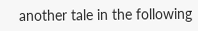another tale in the following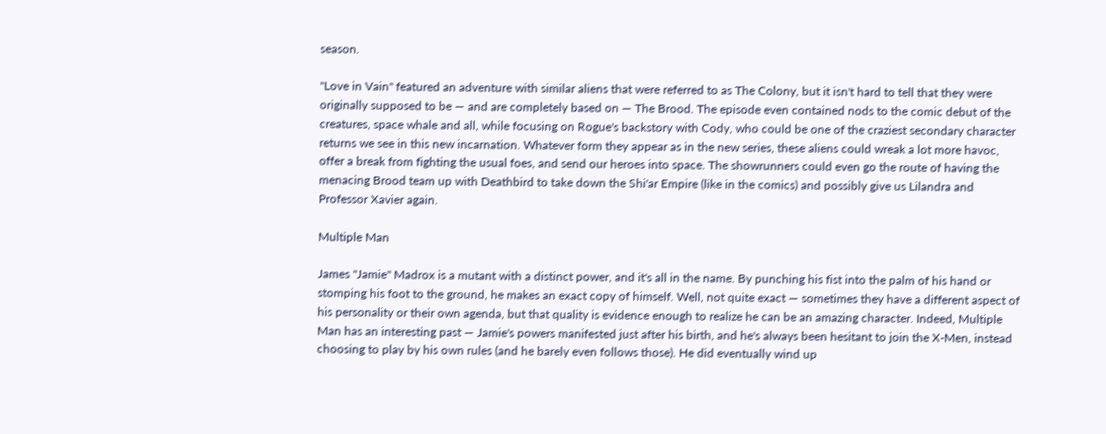season.

"Love in Vain" featured an adventure with similar aliens that were referred to as The Colony, but it isn't hard to tell that they were originally supposed to be — and are completely based on — The Brood. The episode even contained nods to the comic debut of the creatures, space whale and all, while focusing on Rogue's backstory with Cody, who could be one of the craziest secondary character returns we see in this new incarnation. Whatever form they appear as in the new series, these aliens could wreak a lot more havoc, offer a break from fighting the usual foes, and send our heroes into space. The showrunners could even go the route of having the menacing Brood team up with Deathbird to take down the Shi'ar Empire (like in the comics) and possibly give us Lilandra and Professor Xavier again.

Multiple Man

James "Jamie" Madrox is a mutant with a distinct power, and it's all in the name. By punching his fist into the palm of his hand or stomping his foot to the ground, he makes an exact copy of himself. Well, not quite exact — sometimes they have a different aspect of his personality or their own agenda, but that quality is evidence enough to realize he can be an amazing character. Indeed, Multiple Man has an interesting past — Jamie's powers manifested just after his birth, and he's always been hesitant to join the X-Men, instead choosing to play by his own rules (and he barely even follows those). He did eventually wind up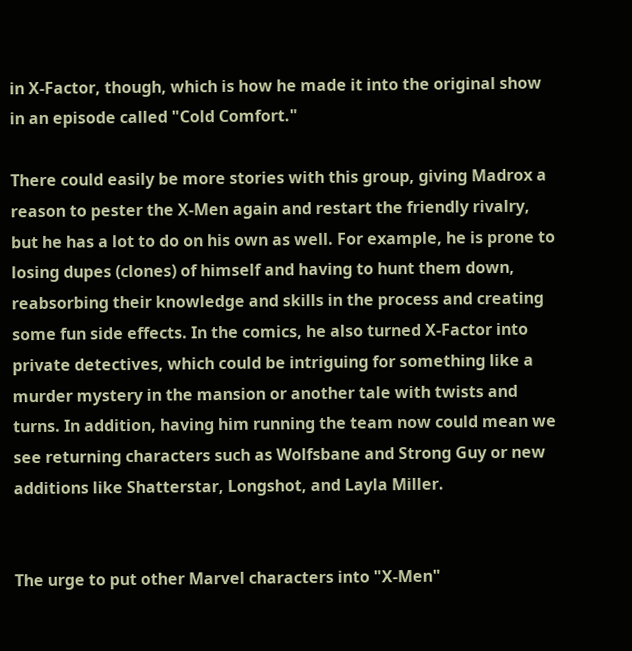in X-Factor, though, which is how he made it into the original show in an episode called "Cold Comfort."

There could easily be more stories with this group, giving Madrox a reason to pester the X-Men again and restart the friendly rivalry, but he has a lot to do on his own as well. For example, he is prone to losing dupes (clones) of himself and having to hunt them down, reabsorbing their knowledge and skills in the process and creating some fun side effects. In the comics, he also turned X-Factor into private detectives, which could be intriguing for something like a murder mystery in the mansion or another tale with twists and turns. In addition, having him running the team now could mean we see returning characters such as Wolfsbane and Strong Guy or new additions like Shatterstar, Longshot, and Layla Miller.


The urge to put other Marvel characters into "X-Men"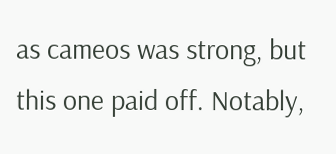as cameos was strong, but this one paid off. Notably,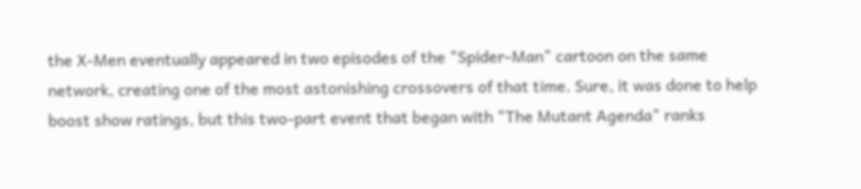the X-Men eventually appeared in two episodes of the "Spider-Man" cartoon on the same network, creating one of the most astonishing crossovers of that time. Sure, it was done to help boost show ratings, but this two-part event that began with "The Mutant Agenda" ranks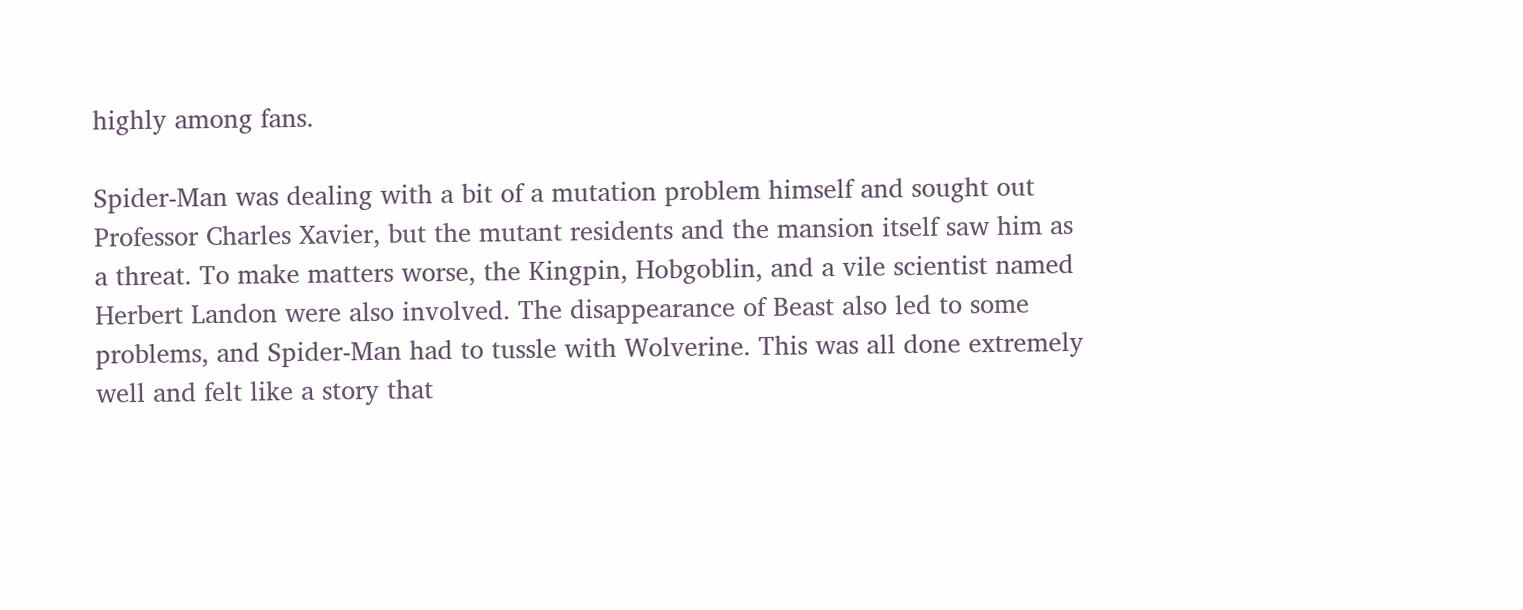highly among fans.

Spider-Man was dealing with a bit of a mutation problem himself and sought out Professor Charles Xavier, but the mutant residents and the mansion itself saw him as a threat. To make matters worse, the Kingpin, Hobgoblin, and a vile scientist named Herbert Landon were also involved. The disappearance of Beast also led to some problems, and Spider-Man had to tussle with Wolverine. This was all done extremely well and felt like a story that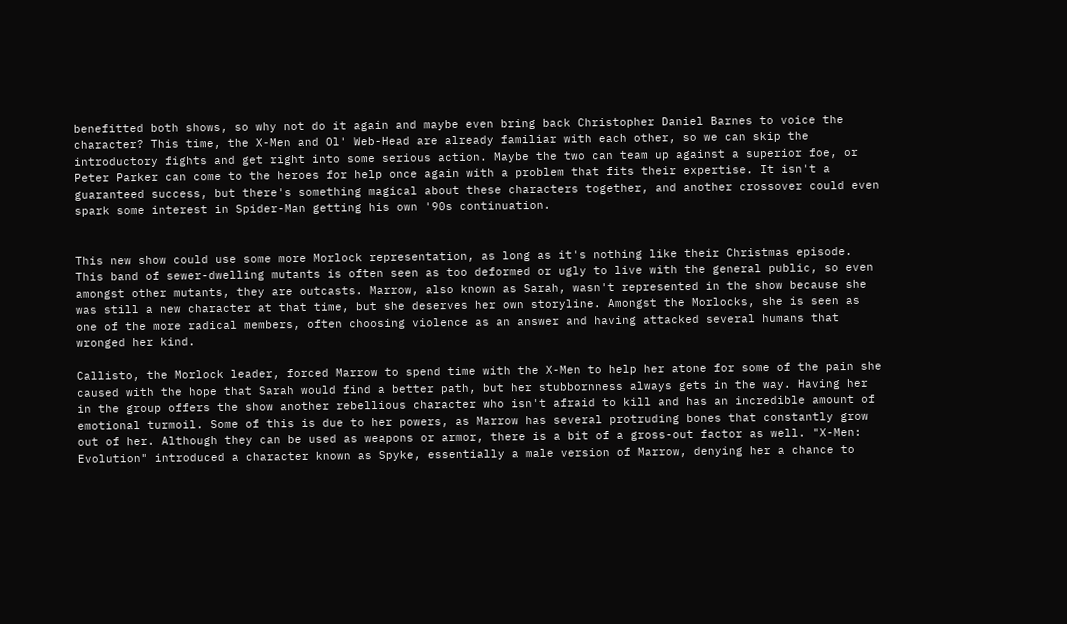benefitted both shows, so why not do it again and maybe even bring back Christopher Daniel Barnes to voice the character? This time, the X-Men and Ol' Web-Head are already familiar with each other, so we can skip the introductory fights and get right into some serious action. Maybe the two can team up against a superior foe, or Peter Parker can come to the heroes for help once again with a problem that fits their expertise. It isn't a guaranteed success, but there's something magical about these characters together, and another crossover could even spark some interest in Spider-Man getting his own '90s continuation.


This new show could use some more Morlock representation, as long as it's nothing like their Christmas episode. This band of sewer-dwelling mutants is often seen as too deformed or ugly to live with the general public, so even amongst other mutants, they are outcasts. Marrow, also known as Sarah, wasn't represented in the show because she was still a new character at that time, but she deserves her own storyline. Amongst the Morlocks, she is seen as one of the more radical members, often choosing violence as an answer and having attacked several humans that wronged her kind.

Callisto, the Morlock leader, forced Marrow to spend time with the X-Men to help her atone for some of the pain she caused with the hope that Sarah would find a better path, but her stubbornness always gets in the way. Having her in the group offers the show another rebellious character who isn't afraid to kill and has an incredible amount of emotional turmoil. Some of this is due to her powers, as Marrow has several protruding bones that constantly grow out of her. Although they can be used as weapons or armor, there is a bit of a gross-out factor as well. "X-Men: Evolution" introduced a character known as Spyke, essentially a male version of Marrow, denying her a chance to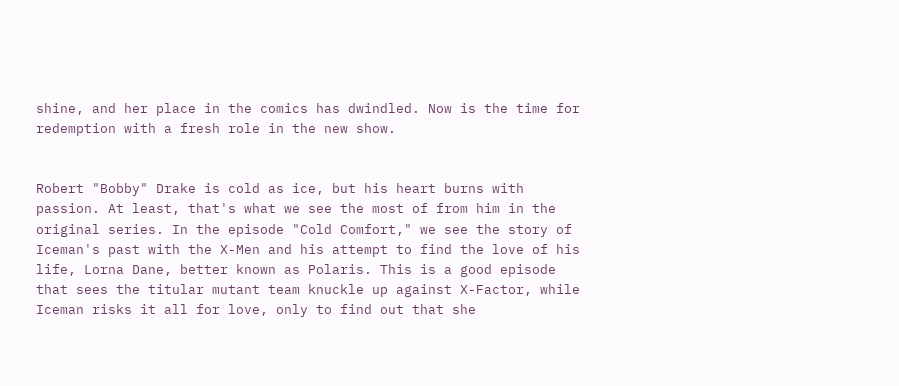shine, and her place in the comics has dwindled. Now is the time for redemption with a fresh role in the new show.


Robert "Bobby" Drake is cold as ice, but his heart burns with passion. At least, that's what we see the most of from him in the original series. In the episode "Cold Comfort," we see the story of Iceman's past with the X-Men and his attempt to find the love of his life, Lorna Dane, better known as Polaris. This is a good episode that sees the titular mutant team knuckle up against X-Factor, while Iceman risks it all for love, only to find out that she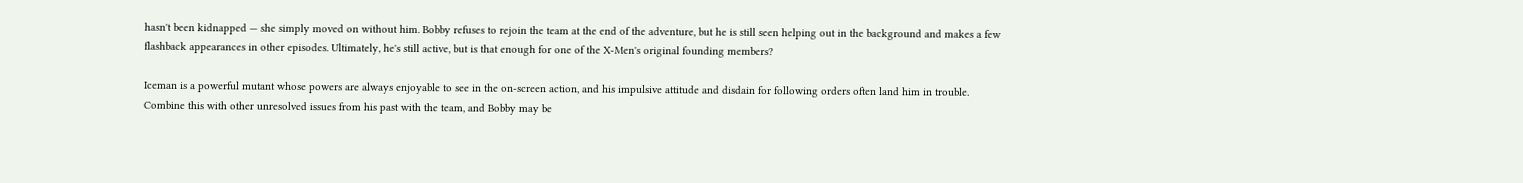hasn't been kidnapped — she simply moved on without him. Bobby refuses to rejoin the team at the end of the adventure, but he is still seen helping out in the background and makes a few flashback appearances in other episodes. Ultimately, he's still active, but is that enough for one of the X-Men's original founding members?

Iceman is a powerful mutant whose powers are always enjoyable to see in the on-screen action, and his impulsive attitude and disdain for following orders often land him in trouble. Combine this with other unresolved issues from his past with the team, and Bobby may be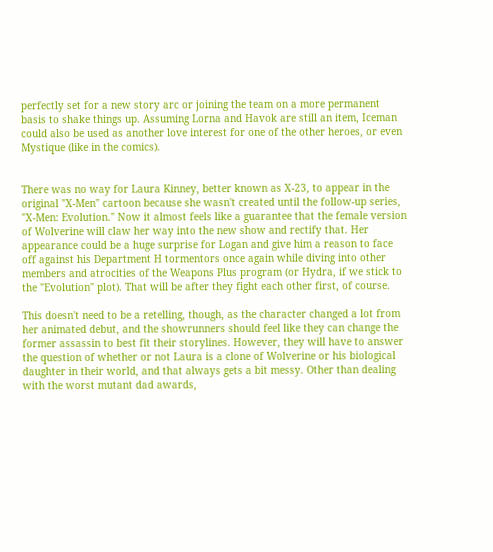perfectly set for a new story arc or joining the team on a more permanent basis to shake things up. Assuming Lorna and Havok are still an item, Iceman could also be used as another love interest for one of the other heroes, or even Mystique (like in the comics).


There was no way for Laura Kinney, better known as X-23, to appear in the original "X-Men" cartoon because she wasn't created until the follow-up series, "X-Men: Evolution." Now it almost feels like a guarantee that the female version of Wolverine will claw her way into the new show and rectify that. Her appearance could be a huge surprise for Logan and give him a reason to face off against his Department H tormentors once again while diving into other members and atrocities of the Weapons Plus program (or Hydra, if we stick to the "Evolution" plot). That will be after they fight each other first, of course.

This doesn't need to be a retelling, though, as the character changed a lot from her animated debut, and the showrunners should feel like they can change the former assassin to best fit their storylines. However, they will have to answer the question of whether or not Laura is a clone of Wolverine or his biological daughter in their world, and that always gets a bit messy. Other than dealing with the worst mutant dad awards,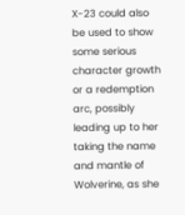X-23 could also be used to show some serious character growth or a redemption arc, possibly leading up to her taking the name and mantle of Wolverine, as she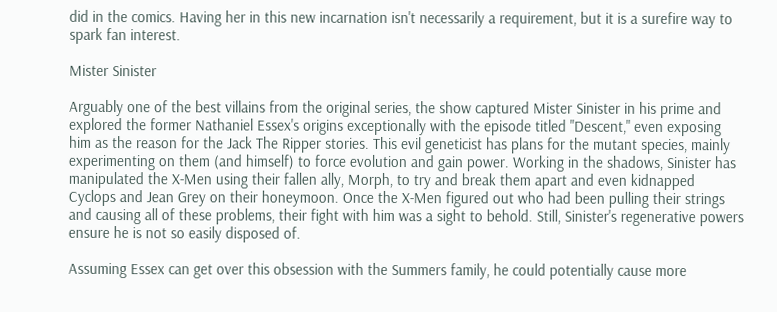did in the comics. Having her in this new incarnation isn't necessarily a requirement, but it is a surefire way to spark fan interest.

Mister Sinister

Arguably one of the best villains from the original series, the show captured Mister Sinister in his prime and explored the former Nathaniel Essex's origins exceptionally with the episode titled "Descent," even exposing him as the reason for the Jack The Ripper stories. This evil geneticist has plans for the mutant species, mainly experimenting on them (and himself) to force evolution and gain power. Working in the shadows, Sinister has manipulated the X-Men using their fallen ally, Morph, to try and break them apart and even kidnapped Cyclops and Jean Grey on their honeymoon. Once the X-Men figured out who had been pulling their strings and causing all of these problems, their fight with him was a sight to behold. Still, Sinister's regenerative powers ensure he is not so easily disposed of.

Assuming Essex can get over this obsession with the Summers family, he could potentially cause more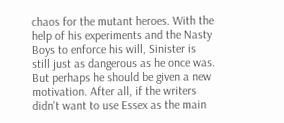chaos for the mutant heroes. With the help of his experiments and the Nasty Boys to enforce his will, Sinister is still just as dangerous as he once was. But perhaps he should be given a new motivation. After all, if the writers didn't want to use Essex as the main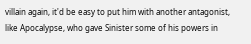villain again, it'd be easy to put him with another antagonist, like Apocalypse, who gave Sinister some of his powers in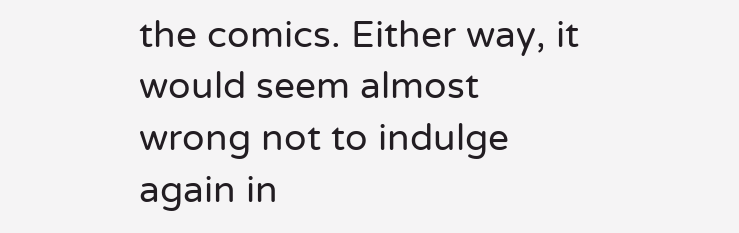the comics. Either way, it would seem almost wrong not to indulge again in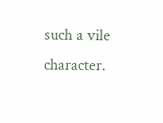such a vile character.